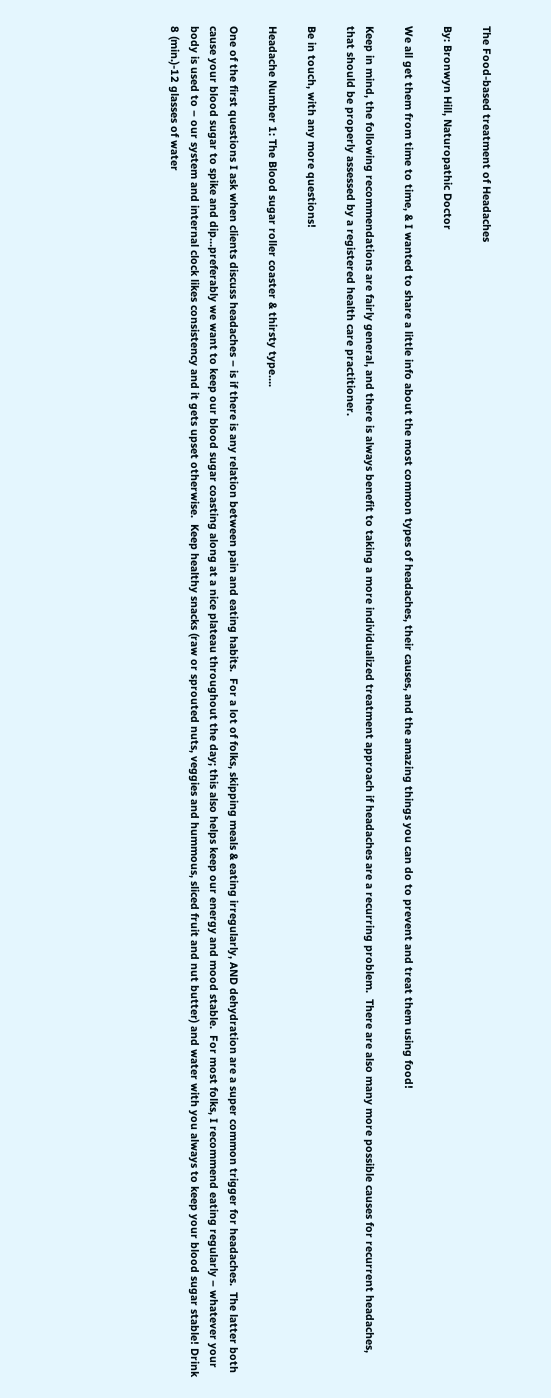The Food-based treatment of Headaches

By: Bronwyn Hill, Naturopathic Doctor

We all get them from time to time, & I wanted to share a little info about the most common types of headaches, their causes, and the amazing things you can do to prevent and treat them using food!

Keep in mind, the following recommendations are fairly general, and there is always benefit to taking a more individualized treatment approach if headaches are a recurring problem.  There are also many more possible causes for recurrent headaches, that should be properly assessed by a registered health care practitioner.

Be in touch, with any more questions!

Headache Number 1: The Blood sugar roller coaster & thirsty type….

One of the first questions I ask when clients discuss headaches – is if there is any relation between pain and eating habits.  For a lot of folks, skipping meals & eating irregularly, AND dehydration are a super common trigger for headaches.  The latter both cause your blood sugar to spike and dip…preferably we want to keep our blood sugar coasting along at a nice plateau throughout the day; this also helps keep our energy and mood stable.  For most folks, I recommend eating regularly – whatever your body is used to – our system and internal clock likes consistency and it gets upset otherwise.  Keep healthy snacks (raw or sprouted nuts, veggies and hummous, sliced fruit and nut butter) and water with you always to keep your blood sugar stable! Drink 8 (min.)-12 glasses of water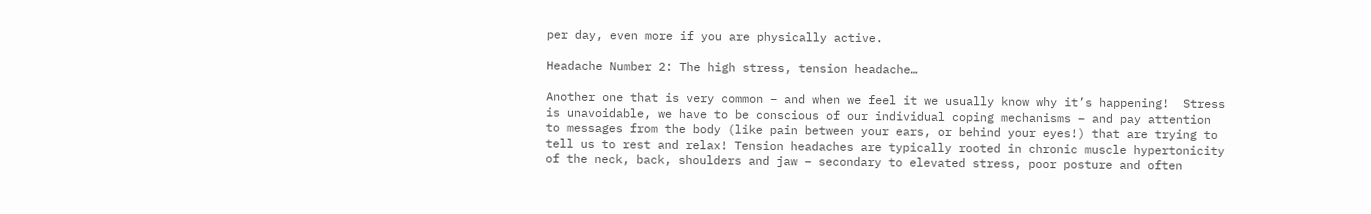per day, even more if you are physically active.

Headache Number 2: The high stress, tension headache…

Another one that is very common – and when we feel it we usually know why it’s happening!  Stress is unavoidable, we have to be conscious of our individual coping mechanisms – and pay attention to messages from the body (like pain between your ears, or behind your eyes!) that are trying to tell us to rest and relax! Tension headaches are typically rooted in chronic muscle hypertonicity of the neck, back, shoulders and jaw – secondary to elevated stress, poor posture and often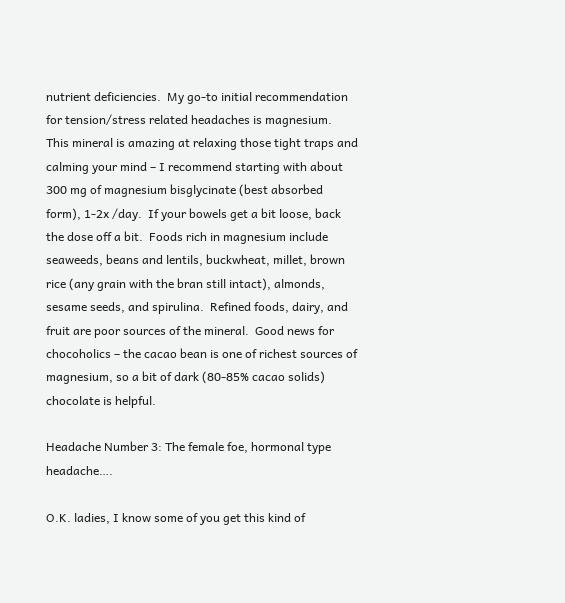nutrient deficiencies.  My go-to initial recommendation for tension/stress related headaches is magnesium.  This mineral is amazing at relaxing those tight traps and calming your mind – I recommend starting with about 300 mg of magnesium bisglycinate (best absorbed form), 1-2x /day.  If your bowels get a bit loose, back the dose off a bit.  Foods rich in magnesium include seaweeds, beans and lentils, buckwheat, millet, brown rice (any grain with the bran still intact), almonds, sesame seeds, and spirulina.  Refined foods, dairy, and fruit are poor sources of the mineral.  Good news for chocoholics – the cacao bean is one of richest sources of magnesium, so a bit of dark (80-85% cacao solids) chocolate is helpful.

Headache Number 3: The female foe, hormonal type headache….

O.K. ladies, I know some of you get this kind of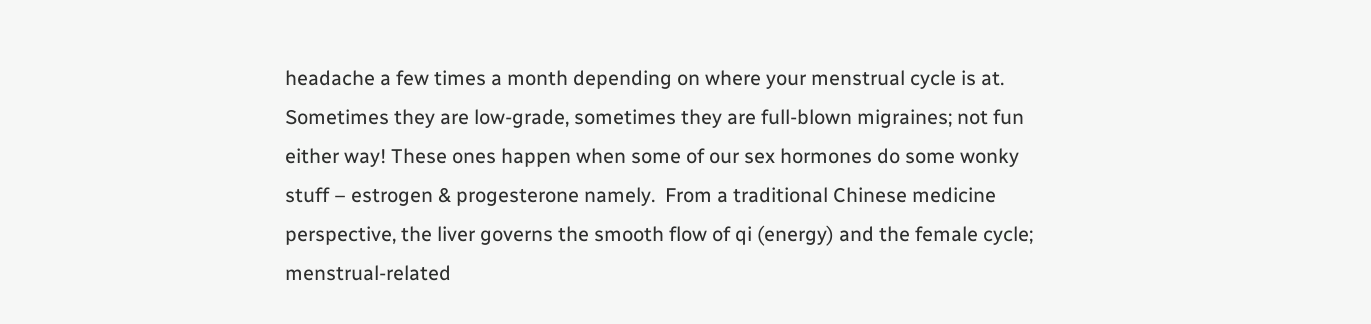headache a few times a month depending on where your menstrual cycle is at.  Sometimes they are low-grade, sometimes they are full-blown migraines; not fun either way! These ones happen when some of our sex hormones do some wonky stuff – estrogen & progesterone namely.  From a traditional Chinese medicine perspective, the liver governs the smooth flow of qi (energy) and the female cycle; menstrual-related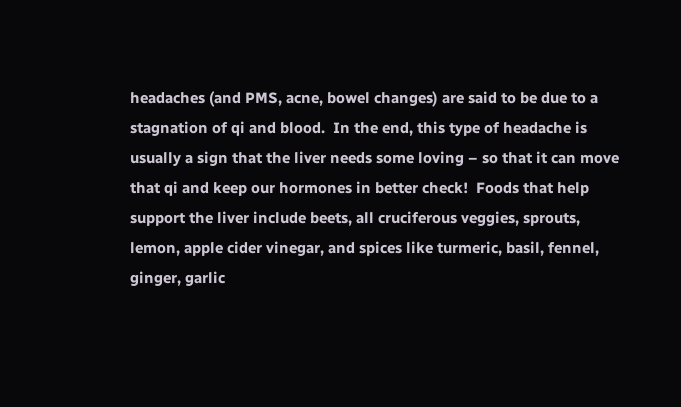headaches (and PMS, acne, bowel changes) are said to be due to a stagnation of qi and blood.  In the end, this type of headache is usually a sign that the liver needs some loving – so that it can move that qi and keep our hormones in better check!  Foods that help support the liver include beets, all cruciferous veggies, sprouts, lemon, apple cider vinegar, and spices like turmeric, basil, fennel, ginger, garlic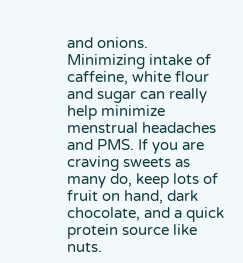and onions.  Minimizing intake of caffeine, white flour and sugar can really help minimize menstrual headaches and PMS. If you are craving sweets as many do, keep lots of fruit on hand, dark chocolate, and a quick protein source like nuts.